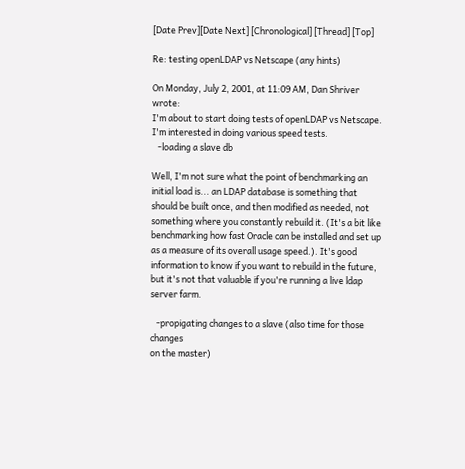[Date Prev][Date Next] [Chronological] [Thread] [Top]

Re: testing openLDAP vs Netscape (any hints)

On Monday, July 2, 2001, at 11:09 AM, Dan Shriver wrote:
I'm about to start doing tests of openLDAP vs Netscape.
I'm interested in doing various speed tests.
   -loading a slave db

Well, I'm not sure what the point of benchmarking an initial load is... an LDAP database is something that should be built once, and then modified as needed, not something where you constantly rebuild it. (It's a bit like benchmarking how fast Oracle can be installed and set up as a measure of its overall usage speed.). It's good information to know if you want to rebuild in the future, but it's not that valuable if you're running a live ldap server farm.

   -propigating changes to a slave (also time for those changes
on the master)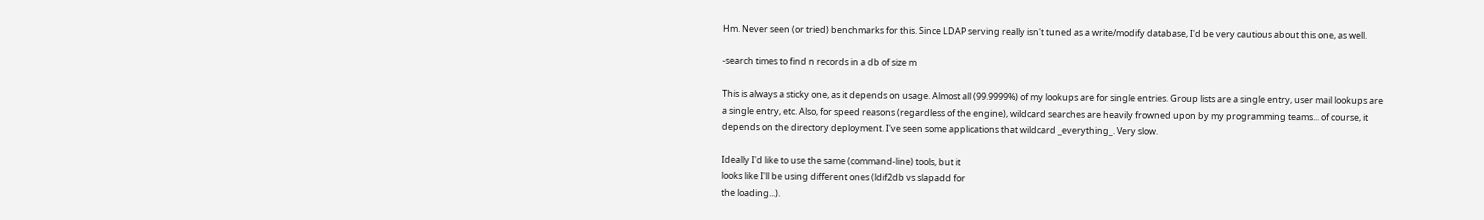Hm. Never seen (or tried) benchmarks for this. Since LDAP serving really isn't tuned as a write/modify database, I'd be very cautious about this one, as well.

-search times to find n records in a db of size m

This is always a sticky one, as it depends on usage. Almost all (99.9999%) of my lookups are for single entries. Group lists are a single entry, user mail lookups are a single entry, etc. Also, for speed reasons (regardless of the engine), wildcard searches are heavily frowned upon by my programming teams... of course, it depends on the directory deployment. I've seen some applications that wildcard _everything_. Very slow.

Ideally I'd like to use the same (command-line) tools, but it
looks like I'll be using different ones (ldif2db vs slapadd for
the loading...).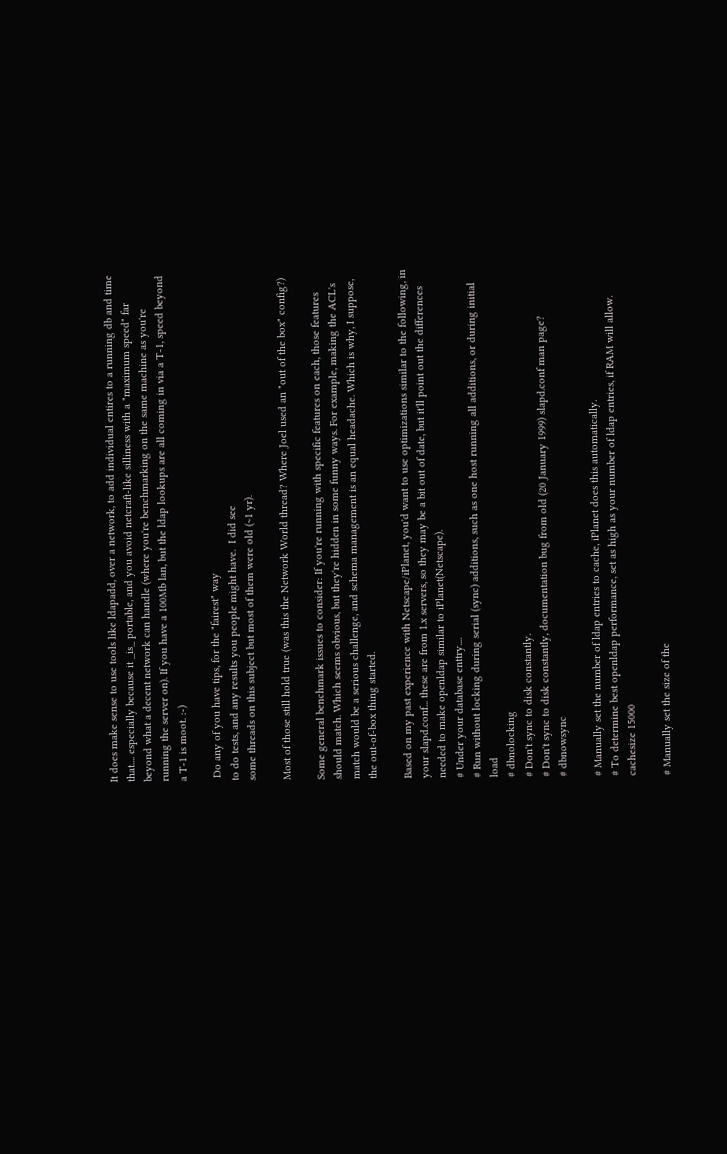It does make sense to use tools like ldapadd, over a network, to add individual entires to a running db and time that.... especially because it _is_ portable, and you avoid netcraft-like silliness with a "maximum speed" far beyond what a decent network can handle (where you're benchmarking on the same machine as you're running the server on). If you have a 100Mb lan, but the ldap lookups are all coming in via a T-1, speed beyond a T-1 is moot. :-)

 Do any of you have tips, for the "fairest" way
to do tests, and any results you people might have.  I did see
some threads on this subject but most of them were old (~1 yr).

Most of those still hold true (was this the Network World thread? Where Joel used an "out of the box" config?)

Some general benchmark issues to consider: If you're running with specific features on each, those features should match. Which seems obvious, but they're hidden in some funny ways. For example, making the ACL's match would be a serious challenge, and schema management is an equal headache. Which is why, I suppose, the out-of-box thing started.

Based on my past experience with Netscape/iPlanet, you'd want to use optimizations similar to the following, in your slapd.conf... these are from 1.x servers, so they may be a bit out of date, but it'll point out the differences needed to make openldap similar to iPlanet(Netscape).
# Under your database enttry....
# Run without locking during serial (sync) additions, such as one host running all additions, or during initial load
# dbnolocking
# Don't sync to disk constantly.
# Don't sync to disk constantly, documentation bug from old (20 January 1999) slapd.conf man page?
# dbnowsync

# Manually set the number of ldap entries to cache, iPlanet does this automatically.
# To determine best openldap performance, set as high as your number of ldap entries, if RAM will allow.
cachesize 15000

# Manually set the size of the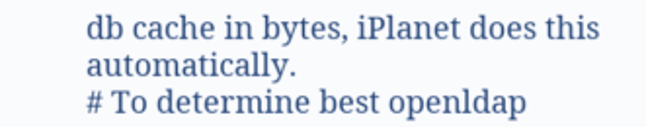db cache in bytes, iPlanet does this automatically.
# To determine best openldap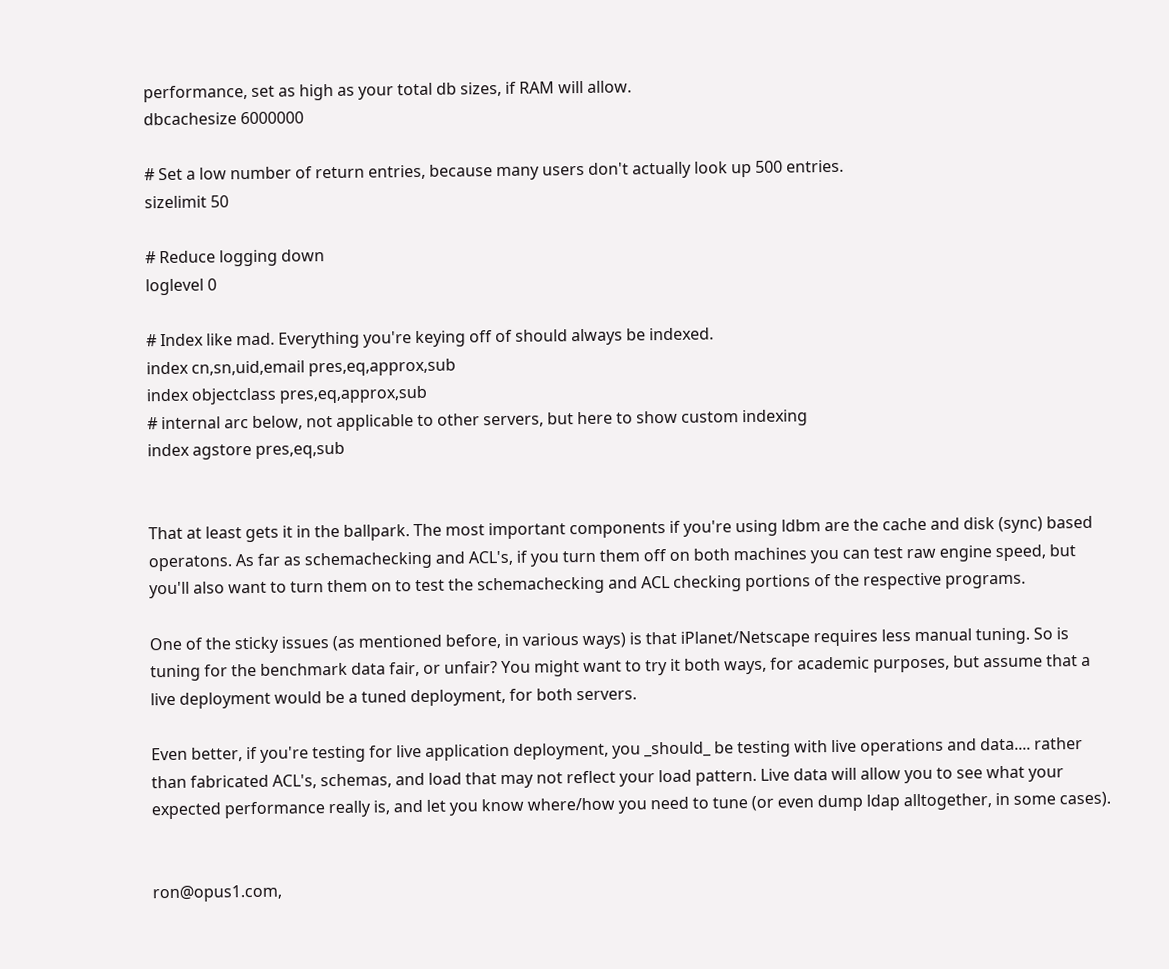performance, set as high as your total db sizes, if RAM will allow.
dbcachesize 6000000

# Set a low number of return entries, because many users don't actually look up 500 entries.
sizelimit 50

# Reduce logging down
loglevel 0

# Index like mad. Everything you're keying off of should always be indexed.
index cn,sn,uid,email pres,eq,approx,sub
index objectclass pres,eq,approx,sub
# internal arc below, not applicable to other servers, but here to show custom indexing
index agstore pres,eq,sub


That at least gets it in the ballpark. The most important components if you're using ldbm are the cache and disk (sync) based operatons. As far as schemachecking and ACL's, if you turn them off on both machines you can test raw engine speed, but you'll also want to turn them on to test the schemachecking and ACL checking portions of the respective programs.

One of the sticky issues (as mentioned before, in various ways) is that iPlanet/Netscape requires less manual tuning. So is tuning for the benchmark data fair, or unfair? You might want to try it both ways, for academic purposes, but assume that a live deployment would be a tuned deployment, for both servers.

Even better, if you're testing for live application deployment, you _should_ be testing with live operations and data.... rather than fabricated ACL's, schemas, and load that may not reflect your load pattern. Live data will allow you to see what your expected performance really is, and let you know where/how you need to tune (or even dump ldap alltogether, in some cases).


ron@opus1.com,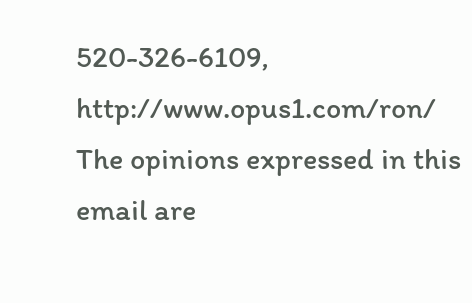520-326-6109, http://www.opus1.com/ron/
The opinions expressed in this email are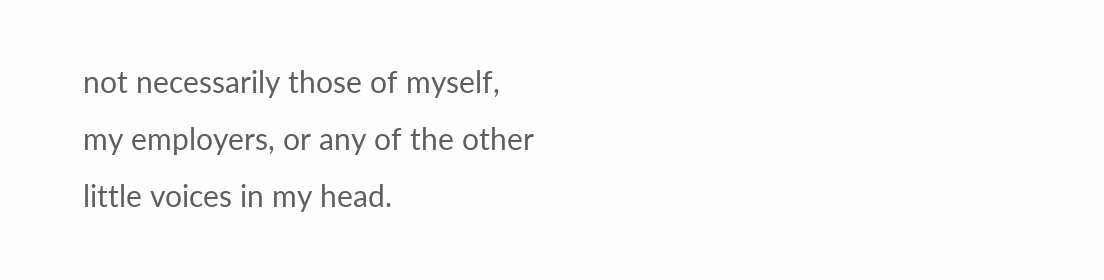not necessarily those of myself,
my employers, or any of the other little voices in my head.